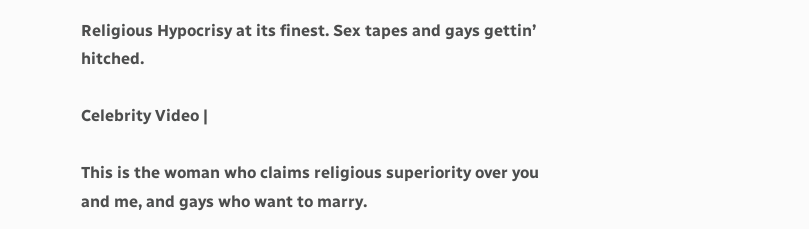Religious Hypocrisy at its finest. Sex tapes and gays gettin’ hitched.

Celebrity Video |

This is the woman who claims religious superiority over you and me, and gays who want to marry.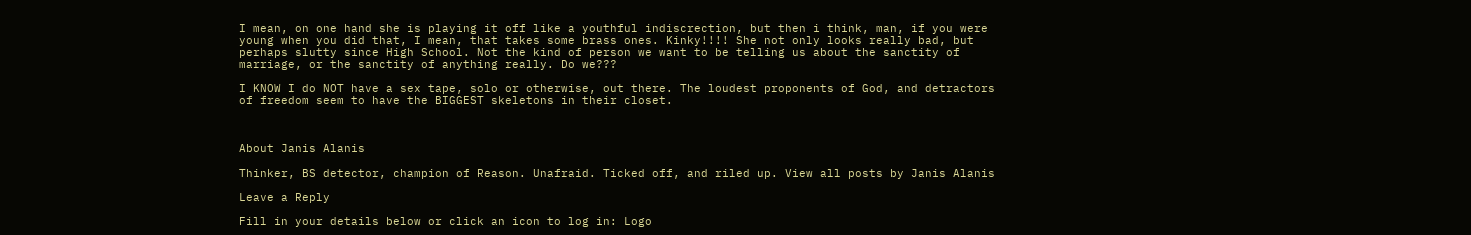I mean, on one hand she is playing it off like a youthful indiscrection, but then i think, man, if you were young when you did that, I mean, that takes some brass ones. Kinky!!!! She not only looks really bad, but perhaps slutty since High School. Not the kind of person we want to be telling us about the sanctity of marriage, or the sanctity of anything really. Do we???

I KNOW I do NOT have a sex tape, solo or otherwise, out there. The loudest proponents of God, and detractors of freedom seem to have the BIGGEST skeletons in their closet.



About Janis Alanis

Thinker, BS detector, champion of Reason. Unafraid. Ticked off, and riled up. View all posts by Janis Alanis

Leave a Reply

Fill in your details below or click an icon to log in: Logo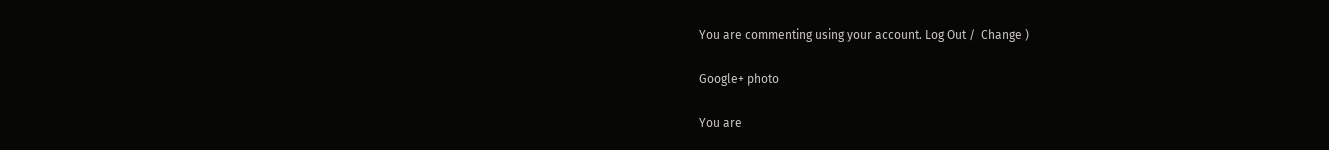You are commenting using your account. Log Out /  Change )

Google+ photo

You are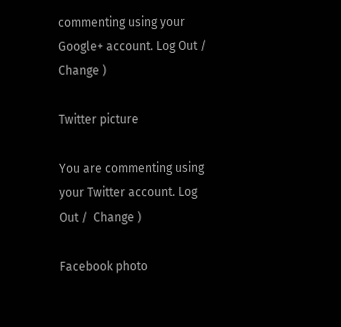commenting using your Google+ account. Log Out /  Change )

Twitter picture

You are commenting using your Twitter account. Log Out /  Change )

Facebook photo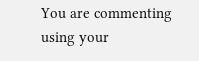You are commenting using your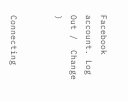Facebook account. Log Out /  Change )


Connecting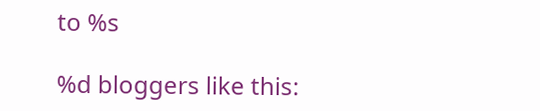to %s

%d bloggers like this: